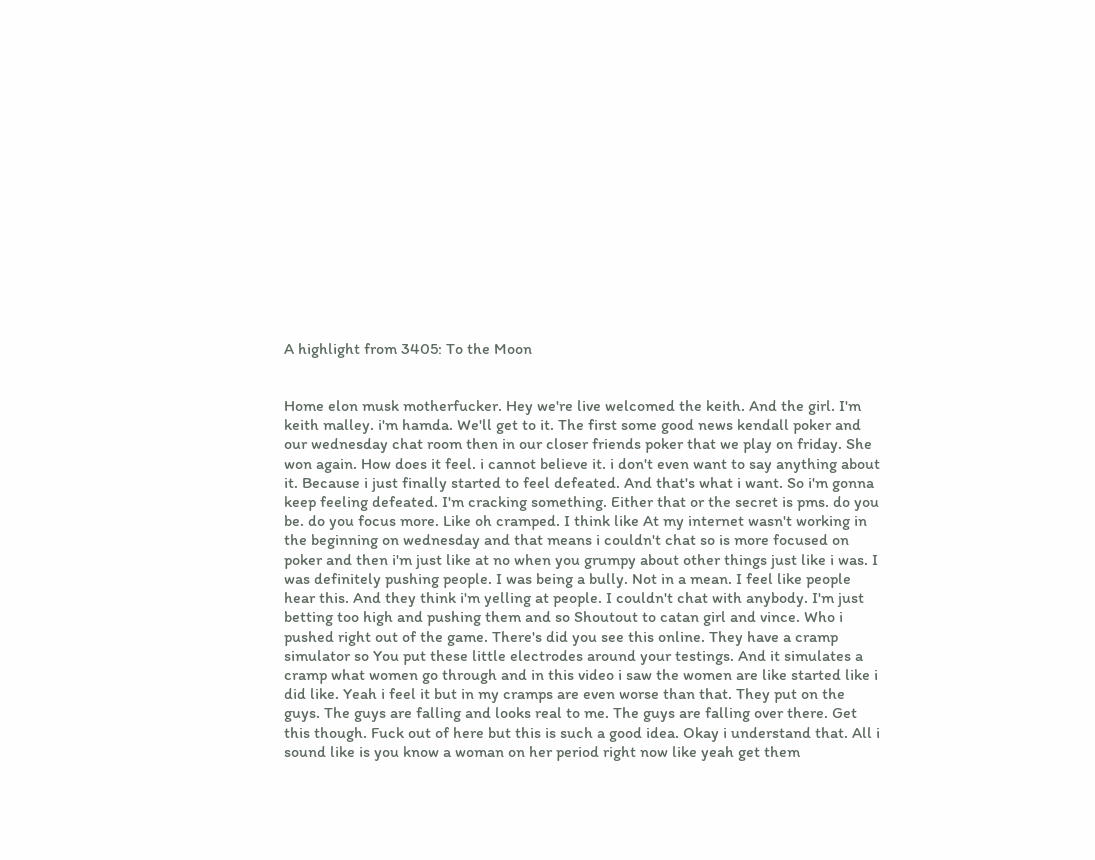A highlight from 3405: To the Moon


Home elon musk motherfucker. Hey we're live welcomed the keith. And the girl. I'm keith malley. i'm hamda. We'll get to it. The first some good news kendall poker and our wednesday chat room then in our closer friends poker that we play on friday. She won again. How does it feel. i cannot believe it. i don't even want to say anything about it. Because i just finally started to feel defeated. And that's what i want. So i'm gonna keep feeling defeated. I'm cracking something. Either that or the secret is pms. do you be. do you focus more. Like oh cramped. I think like At my internet wasn't working in the beginning on wednesday and that means i couldn't chat so is more focused on poker and then i'm just like at no when you grumpy about other things just like i was. I was definitely pushing people. I was being a bully. Not in a mean. I feel like people hear this. And they think i'm yelling at people. I couldn't chat with anybody. I'm just betting too high and pushing them and so Shoutout to catan girl and vince. Who i pushed right out of the game. There's did you see this online. They have a cramp simulator so You put these little electrodes around your testings. And it simulates a cramp what women go through and in this video i saw the women are like started like i did like. Yeah i feel it but in my cramps are even worse than that. They put on the guys. The guys are falling and looks real to me. The guys are falling over there. Get this though. Fuck out of here but this is such a good idea. Okay i understand that. All i sound like is you know a woman on her period right now like yeah get them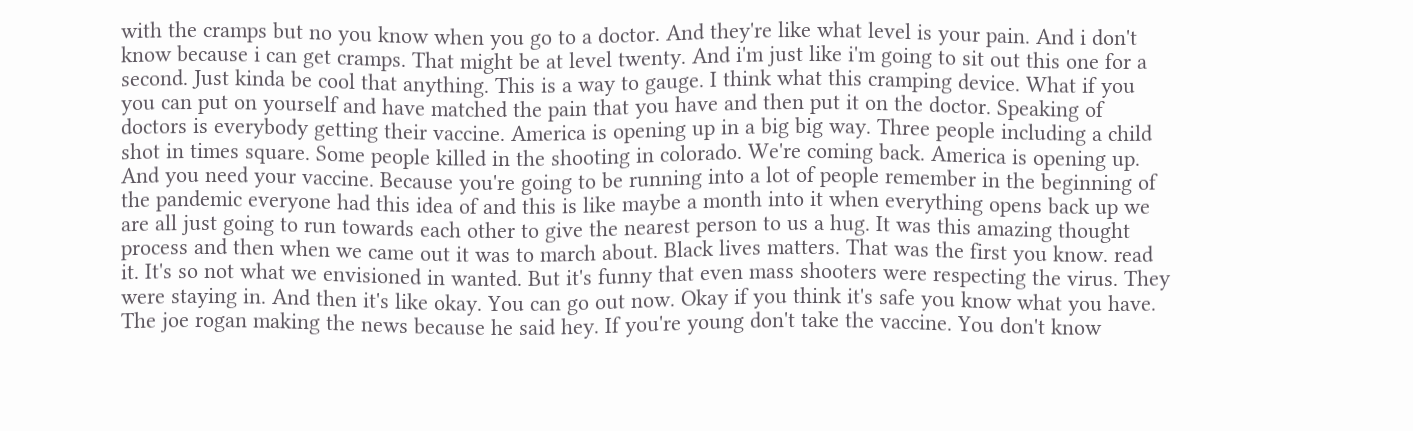with the cramps but no you know when you go to a doctor. And they're like what level is your pain. And i don't know because i can get cramps. That might be at level twenty. And i'm just like i'm going to sit out this one for a second. Just kinda be cool that anything. This is a way to gauge. I think what this cramping device. What if you you can put on yourself and have matched the pain that you have and then put it on the doctor. Speaking of doctors is everybody getting their vaccine. America is opening up in a big big way. Three people including a child shot in times square. Some people killed in the shooting in colorado. We're coming back. America is opening up. And you need your vaccine. Because you're going to be running into a lot of people remember in the beginning of the pandemic everyone had this idea of and this is like maybe a month into it when everything opens back up we are all just going to run towards each other to give the nearest person to us a hug. It was this amazing thought process and then when we came out it was to march about. Black lives matters. That was the first you know. read it. It's so not what we envisioned in wanted. But it's funny that even mass shooters were respecting the virus. They were staying in. And then it's like okay. You can go out now. Okay if you think it's safe you know what you have. The joe rogan making the news because he said hey. If you're young don't take the vaccine. You don't know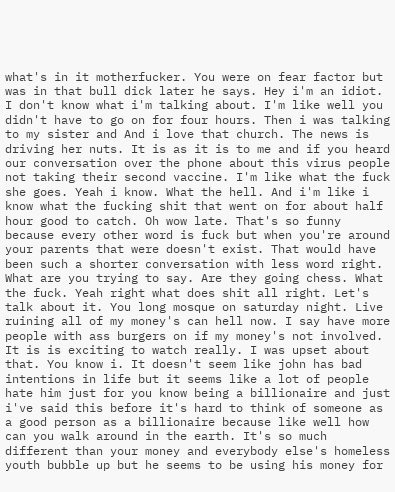what's in it motherfucker. You were on fear factor but was in that bull dick later he says. Hey i'm an idiot. I don't know what i'm talking about. I'm like well you didn't have to go on for four hours. Then i was talking to my sister and And i love that church. The news is driving her nuts. It is as it is to me and if you heard our conversation over the phone about this virus people not taking their second vaccine. I'm like what the fuck she goes. Yeah i know. What the hell. And i'm like i know what the fucking shit that went on for about half hour good to catch. Oh wow late. That's so funny because every other word is fuck but when you're around your parents that were doesn't exist. That would have been such a shorter conversation with less word right. What are you trying to say. Are they going chess. What the fuck. Yeah right what does shit all right. Let's talk about it. You long mosque on saturday night. Live ruining all of my money's can hell now. I say have more people with ass burgers on if my money's not involved. It is is exciting to watch really. I was upset about that. You know i. It doesn't seem like john has bad intentions in life but it seems like a lot of people hate him just for you know being a billionaire and just i've said this before it's hard to think of someone as a good person as a billionaire because like well how can you walk around in the earth. It's so much different than your money and everybody else's homeless youth bubble up but he seems to be using his money for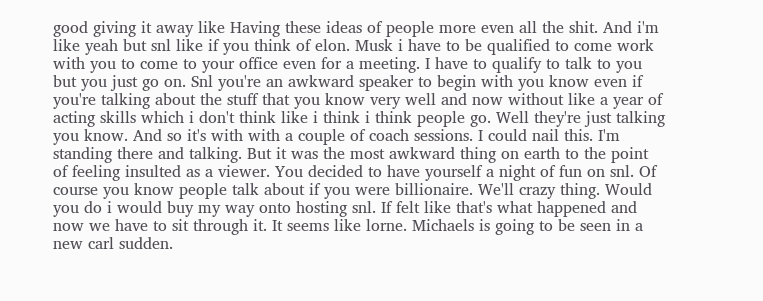good giving it away like Having these ideas of people more even all the shit. And i'm like yeah but snl like if you think of elon. Musk i have to be qualified to come work with you to come to your office even for a meeting. I have to qualify to talk to you but you just go on. Snl you're an awkward speaker to begin with you know even if you're talking about the stuff that you know very well and now without like a year of acting skills which i don't think like i think i think people go. Well they're just talking you know. And so it's with with a couple of coach sessions. I could nail this. I'm standing there and talking. But it was the most awkward thing on earth to the point of feeling insulted as a viewer. You decided to have yourself a night of fun on snl. Of course you know people talk about if you were billionaire. We'll crazy thing. Would you do i would buy my way onto hosting snl. If felt like that's what happened and now we have to sit through it. It seems like lorne. Michaels is going to be seen in a new carl sudden.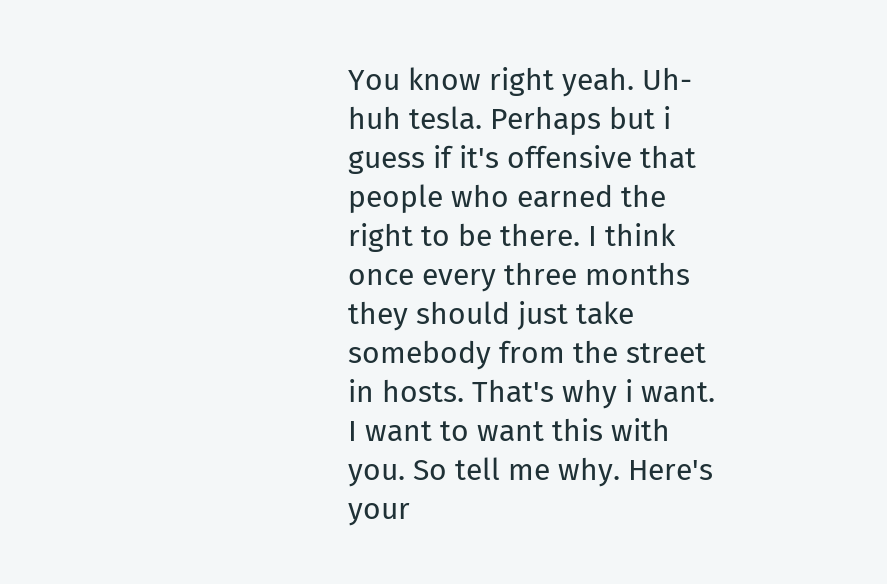You know right yeah. Uh-huh tesla. Perhaps but i guess if it's offensive that people who earned the right to be there. I think once every three months they should just take somebody from the street in hosts. That's why i want. I want to want this with you. So tell me why. Here's your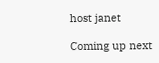host janet

Coming up next